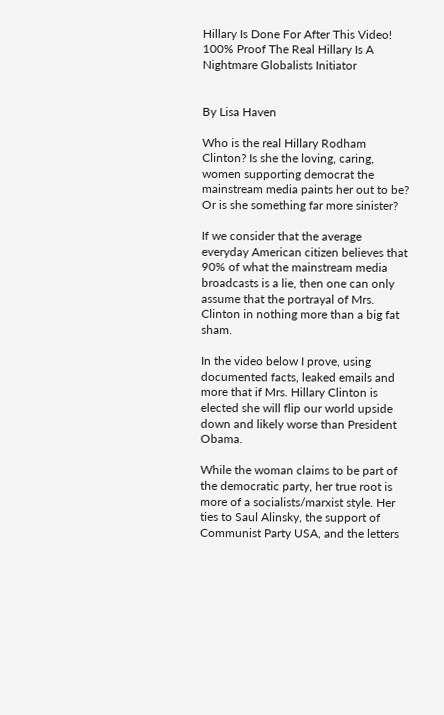Hillary Is Done For After This Video! 100% Proof The Real Hillary Is A Nightmare Globalists Initiator


By Lisa Haven

Who is the real Hillary Rodham Clinton? Is she the loving, caring, women supporting democrat the mainstream media paints her out to be? Or is she something far more sinister?

If we consider that the average everyday American citizen believes that 90% of what the mainstream media broadcasts is a lie, then one can only assume that the portrayal of Mrs. Clinton in nothing more than a big fat sham.

In the video below I prove, using documented facts, leaked emails and more that if Mrs. Hillary Clinton is elected she will flip our world upside down and likely worse than President Obama.

While the woman claims to be part of the democratic party, her true root is more of a socialists/marxist style. Her ties to Saul Alinsky, the support of Communist Party USA, and the letters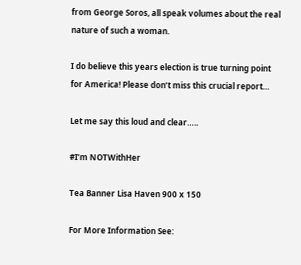from George Soros, all speak volumes about the real nature of such a woman.

I do believe this years election is true turning point for America! Please don’t miss this crucial report…

Let me say this loud and clear…..

#I’m NOTWithHer

Tea Banner Lisa Haven 900 x 150

For More Information See: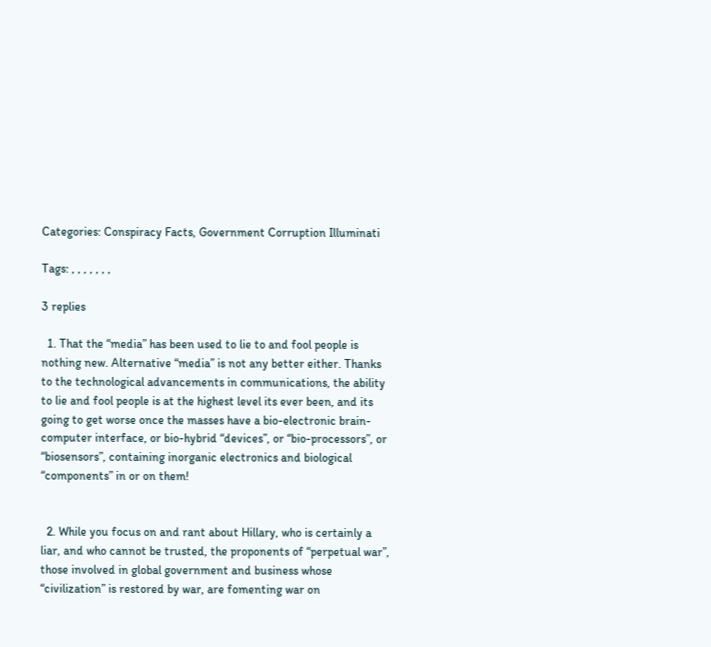Categories: Conspiracy Facts, Government Corruption Illuminati

Tags: , , , , , , ,

3 replies

  1. That the “media” has been used to lie to and fool people is nothing new. Alternative “media” is not any better either. Thanks to the technological advancements in communications, the ability to lie and fool people is at the highest level its ever been, and its going to get worse once the masses have a bio-electronic brain-computer interface, or bio-hybrid “devices”, or “bio-processors”, or “biosensors”, containing inorganic electronics and biological “components” in or on them!


  2. While you focus on and rant about Hillary, who is certainly a liar, and who cannot be trusted, the proponents of “perpetual war”, those involved in global government and business whose “civilization” is restored by war, are fomenting war on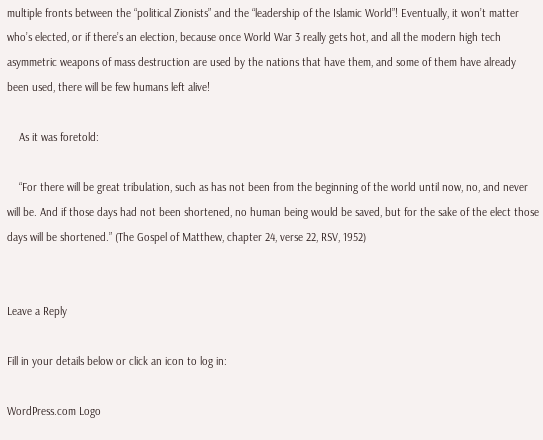multiple fronts between the “political Zionists” and the “leadership of the Islamic World”! Eventually, it won’t matter who’s elected, or if there’s an election, because once World War 3 really gets hot, and all the modern high tech asymmetric weapons of mass destruction are used by the nations that have them, and some of them have already been used, there will be few humans left alive!

    As it was foretold:

    “For there will be great tribulation, such as has not been from the beginning of the world until now, no, and never will be. And if those days had not been shortened, no human being would be saved, but for the sake of the elect those days will be shortened.” (The Gospel of Matthew, chapter 24, verse 22, RSV, 1952)


Leave a Reply

Fill in your details below or click an icon to log in:

WordPress.com Logo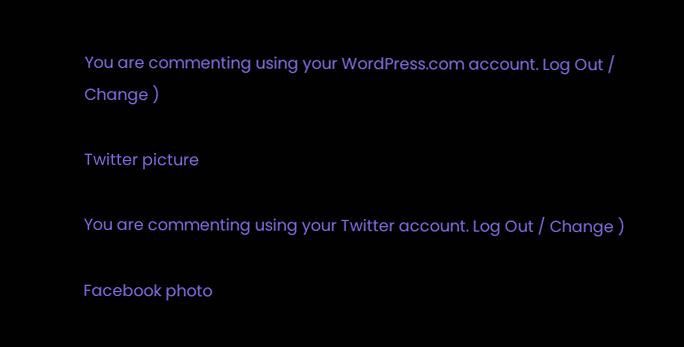You are commenting using your WordPress.com account. Log Out / Change )

Twitter picture

You are commenting using your Twitter account. Log Out / Change )

Facebook photo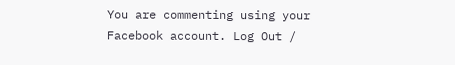You are commenting using your Facebook account. Log Out /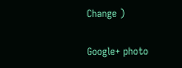Change )

Google+ photo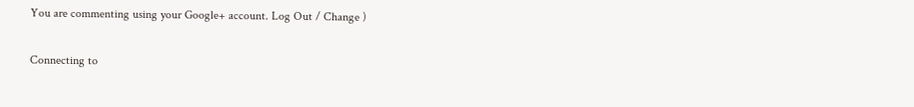You are commenting using your Google+ account. Log Out / Change )

Connecting to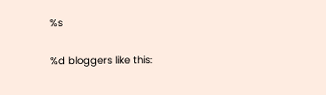%s

%d bloggers like this: